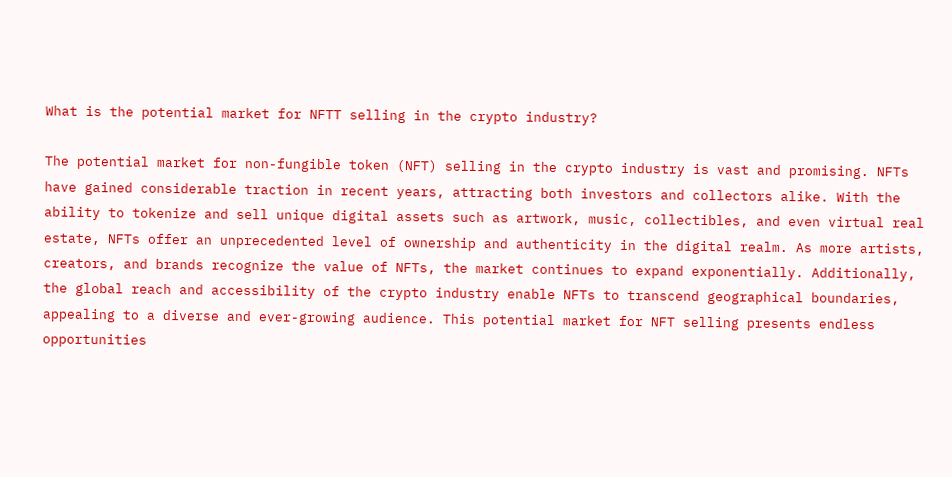What is the potential market for NFTT selling in the crypto industry?

The potential market for non-fungible token (NFT) selling in the crypto industry is vast and promising. NFTs have gained considerable traction in recent years, attracting both investors and collectors alike. With the ability to tokenize and sell unique digital assets such as artwork, music, collectibles, and even virtual real estate, NFTs offer an unprecedented level of ownership and authenticity in the digital realm. As more artists, creators, and brands recognize the value of NFTs, the market continues to expand exponentially. Additionally, the global reach and accessibility of the crypto industry enable NFTs to transcend geographical boundaries, appealing to a diverse and ever-growing audience. This potential market for NFT selling presents endless opportunities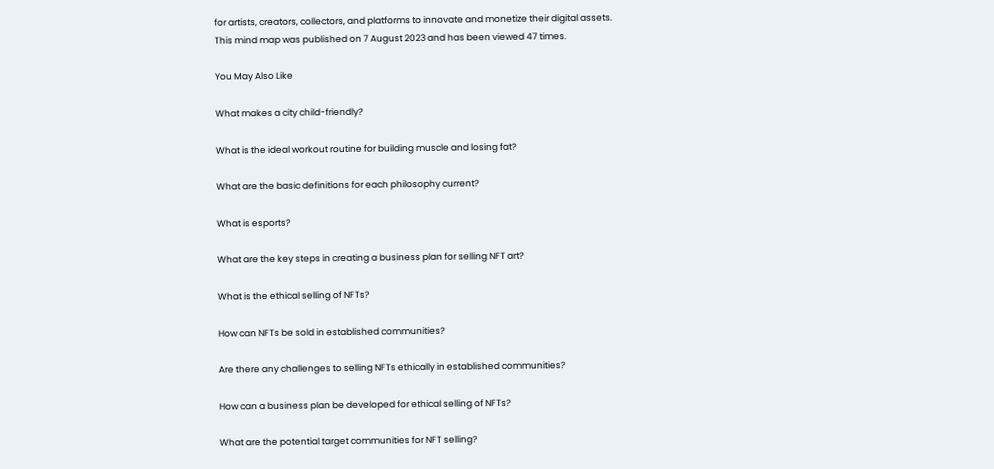for artists, creators, collectors, and platforms to innovate and monetize their digital assets.
This mind map was published on 7 August 2023 and has been viewed 47 times.

You May Also Like

What makes a city child-friendly?

What is the ideal workout routine for building muscle and losing fat?

What are the basic definitions for each philosophy current?

What is esports?

What are the key steps in creating a business plan for selling NFT art?

What is the ethical selling of NFTs?

How can NFTs be sold in established communities?

Are there any challenges to selling NFTs ethically in established communities?

How can a business plan be developed for ethical selling of NFTs?

What are the potential target communities for NFT selling?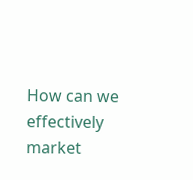How can we effectively market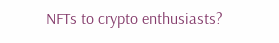NFTs to crypto enthusiasts?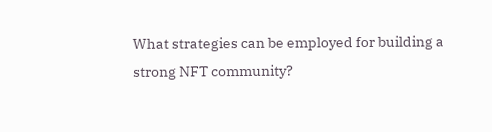What strategies can be employed for building a strong NFT community?